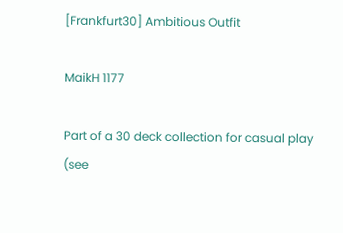[Frankfurt30] Ambitious Outfit

MaikH 1177

Part of a 30 deck collection for casual play (see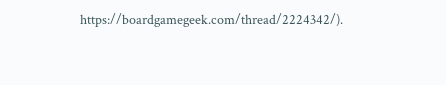https://boardgamegeek.com/thread/2224342/).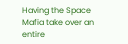Having the Space Mafia take over an entire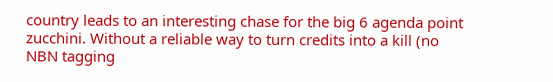country leads to an interesting chase for the big 6 agenda point zucchini. Without a reliable way to turn credits into a kill (no NBN tagging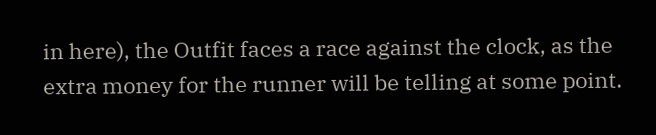in here), the Outfit faces a race against the clock, as the extra money for the runner will be telling at some point.